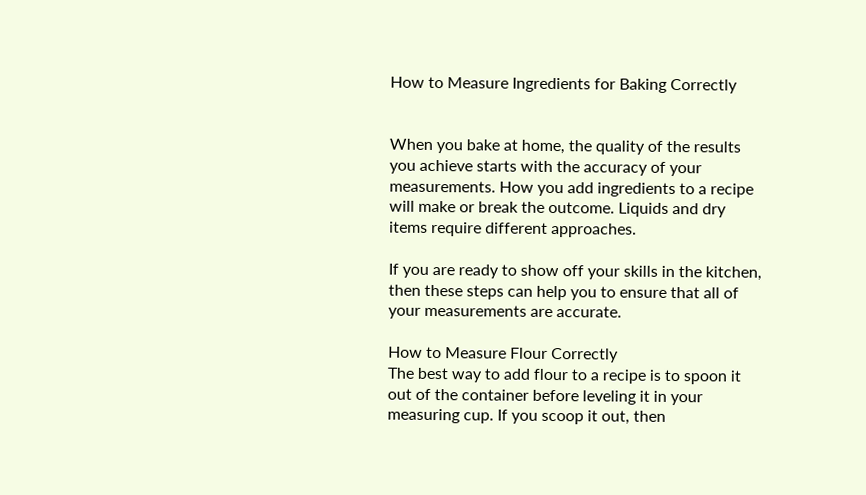How to Measure Ingredients for Baking Correctly


When you bake at home, the quality of the results you achieve starts with the accuracy of your measurements. How you add ingredients to a recipe will make or break the outcome. Liquids and dry items require different approaches.

If you are ready to show off your skills in the kitchen, then these steps can help you to ensure that all of your measurements are accurate.

How to Measure Flour Correctly
The best way to add flour to a recipe is to spoon it out of the container before leveling it in your measuring cup. If you scoop it out, then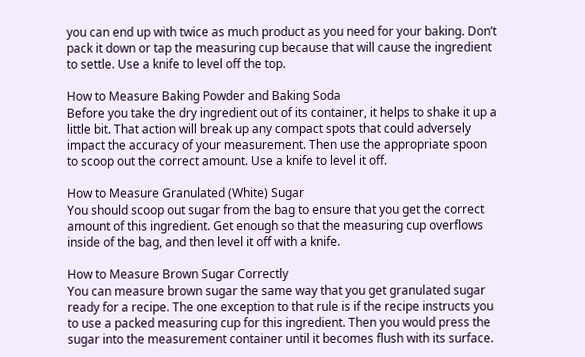you can end up with twice as much product as you need for your baking. Don’t pack it down or tap the measuring cup because that will cause the ingredient to settle. Use a knife to level off the top.

How to Measure Baking Powder and Baking Soda
Before you take the dry ingredient out of its container, it helps to shake it up a little bit. That action will break up any compact spots that could adversely impact the accuracy of your measurement. Then use the appropriate spoon to scoop out the correct amount. Use a knife to level it off.

How to Measure Granulated (White) Sugar
You should scoop out sugar from the bag to ensure that you get the correct amount of this ingredient. Get enough so that the measuring cup overflows inside of the bag, and then level it off with a knife.

How to Measure Brown Sugar Correctly
You can measure brown sugar the same way that you get granulated sugar ready for a recipe. The one exception to that rule is if the recipe instructs you to use a packed measuring cup for this ingredient. Then you would press the sugar into the measurement container until it becomes flush with its surface.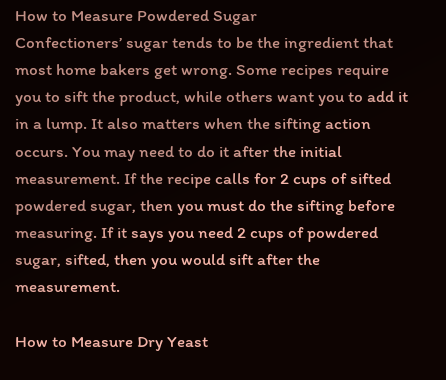How to Measure Powdered Sugar
Confectioners’ sugar tends to be the ingredient that most home bakers get wrong. Some recipes require you to sift the product, while others want you to add it in a lump. It also matters when the sifting action occurs. You may need to do it after the initial measurement. If the recipe calls for 2 cups of sifted powdered sugar, then you must do the sifting before measuring. If it says you need 2 cups of powdered sugar, sifted, then you would sift after the measurement.

How to Measure Dry Yeast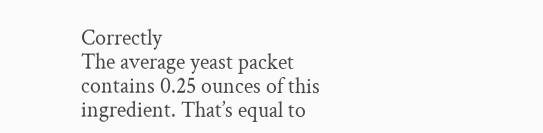Correctly
The average yeast packet contains 0.25 ounces of this ingredient. That’s equal to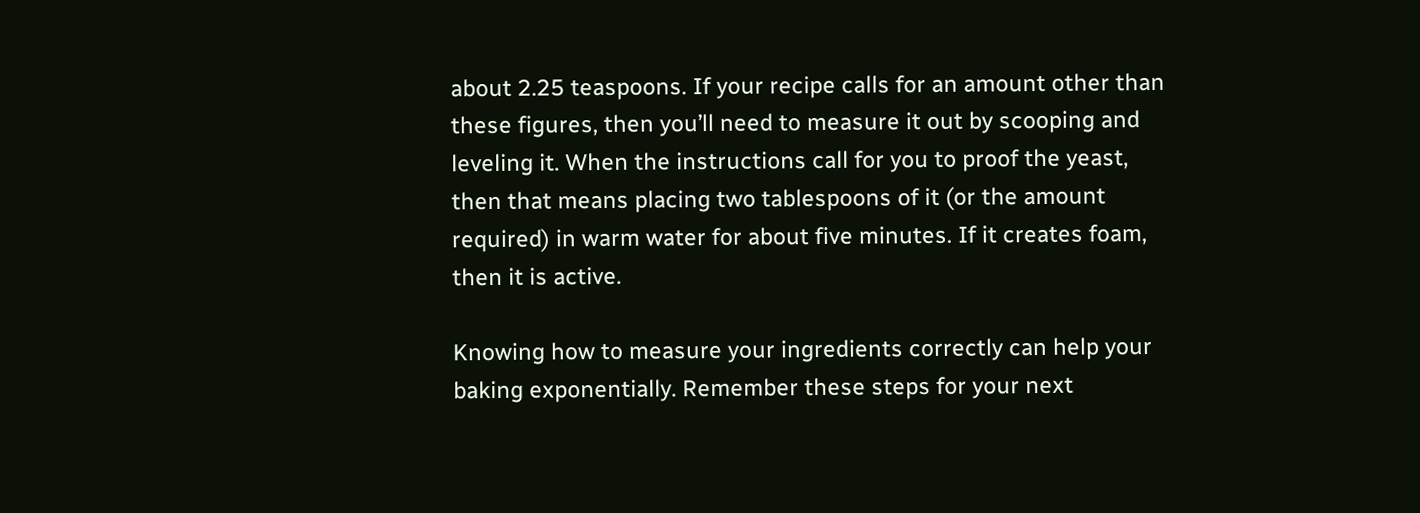about 2.25 teaspoons. If your recipe calls for an amount other than these figures, then you’ll need to measure it out by scooping and leveling it. When the instructions call for you to proof the yeast, then that means placing two tablespoons of it (or the amount required) in warm water for about five minutes. If it creates foam, then it is active.

Knowing how to measure your ingredients correctly can help your baking exponentially. Remember these steps for your next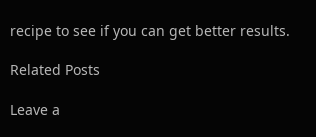recipe to see if you can get better results.

Related Posts

Leave a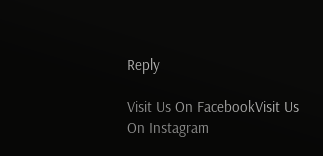Reply

Visit Us On FacebookVisit Us On Instagram